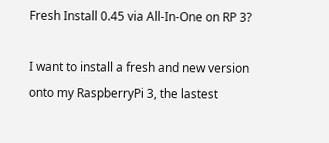Fresh Install 0.45 via All-In-One on RP 3?

I want to install a fresh and new version onto my RaspberryPi 3, the lastest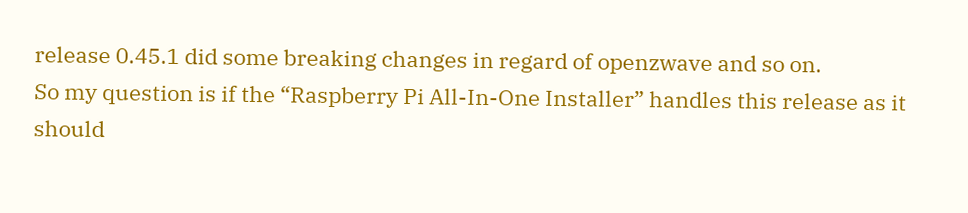release 0.45.1 did some breaking changes in regard of openzwave and so on.
So my question is if the “Raspberry Pi All-In-One Installer” handles this release as it should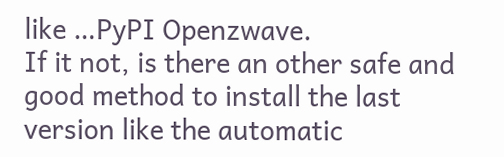like …PyPI Openzwave.
If it not, is there an other safe and good method to install the last version like the automatic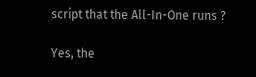script that the All-In-One runs ?

Yes, the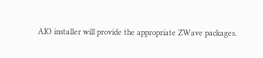AIO installer will provide the appropriate ZWave packages.